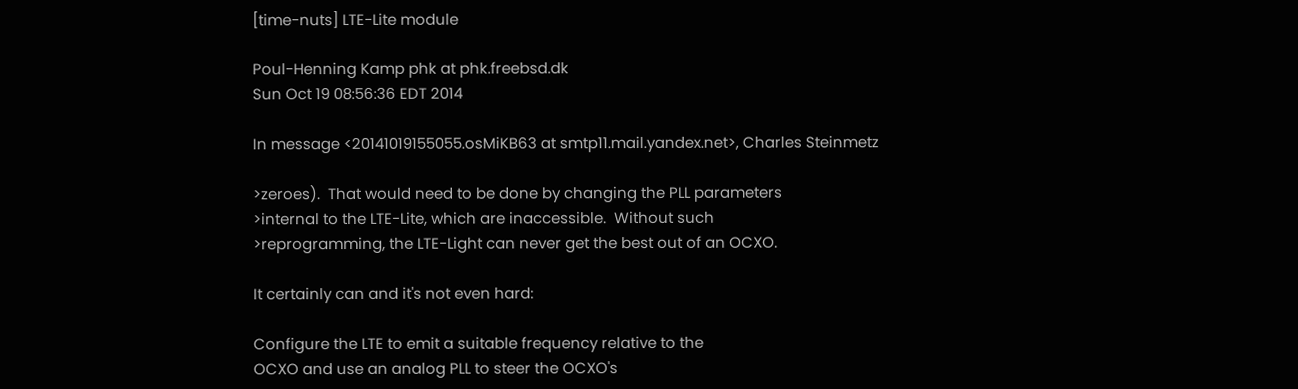[time-nuts] LTE-Lite module

Poul-Henning Kamp phk at phk.freebsd.dk
Sun Oct 19 08:56:36 EDT 2014

In message <20141019155055.osMiKB63 at smtp11.mail.yandex.net>, Charles Steinmetz

>zeroes).  That would need to be done by changing the PLL parameters
>internal to the LTE-Lite, which are inaccessible.  Without such
>reprogramming, the LTE-Light can never get the best out of an OCXO.

It certainly can and it's not even hard:

Configure the LTE to emit a suitable frequency relative to the
OCXO and use an analog PLL to steer the OCXO's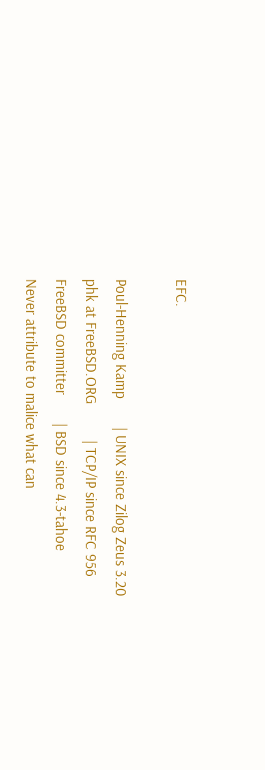EFC.

Poul-Henning Kamp       | UNIX since Zilog Zeus 3.20
phk at FreeBSD.ORG         | TCP/IP since RFC 956
FreeBSD committer       | BSD since 4.3-tahoe
Never attribute to malice what can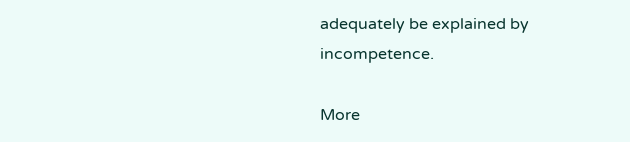adequately be explained by incompetence.

More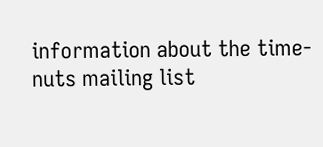information about the time-nuts mailing list